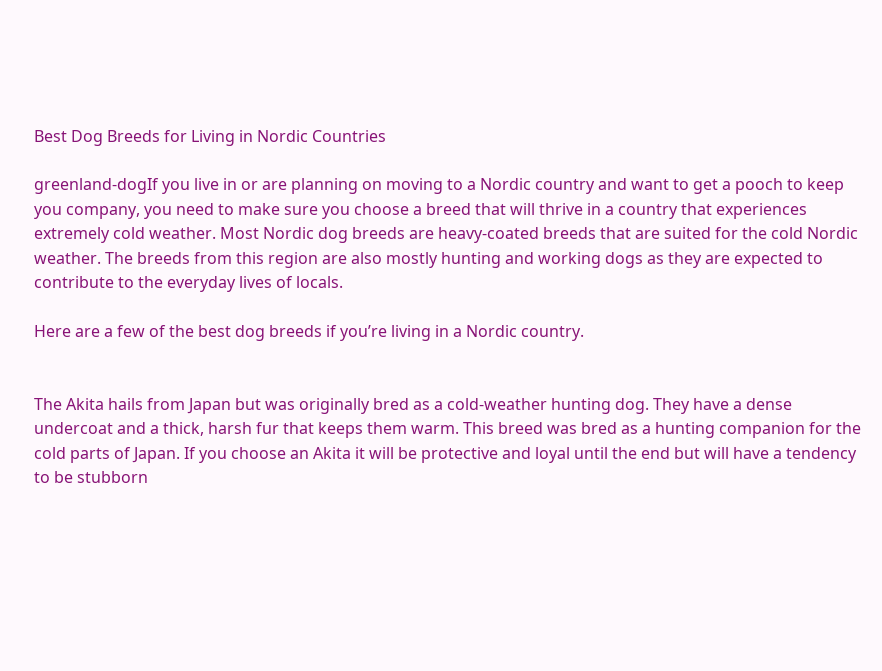Best Dog Breeds for Living in Nordic Countries

greenland-dogIf you live in or are planning on moving to a Nordic country and want to get a pooch to keep you company, you need to make sure you choose a breed that will thrive in a country that experiences extremely cold weather. Most Nordic dog breeds are heavy-coated breeds that are suited for the cold Nordic weather. The breeds from this region are also mostly hunting and working dogs as they are expected to contribute to the everyday lives of locals.

Here are a few of the best dog breeds if you’re living in a Nordic country.


The Akita hails from Japan but was originally bred as a cold-weather hunting dog. They have a dense undercoat and a thick, harsh fur that keeps them warm. This breed was bred as a hunting companion for the cold parts of Japan. If you choose an Akita it will be protective and loyal until the end but will have a tendency to be stubborn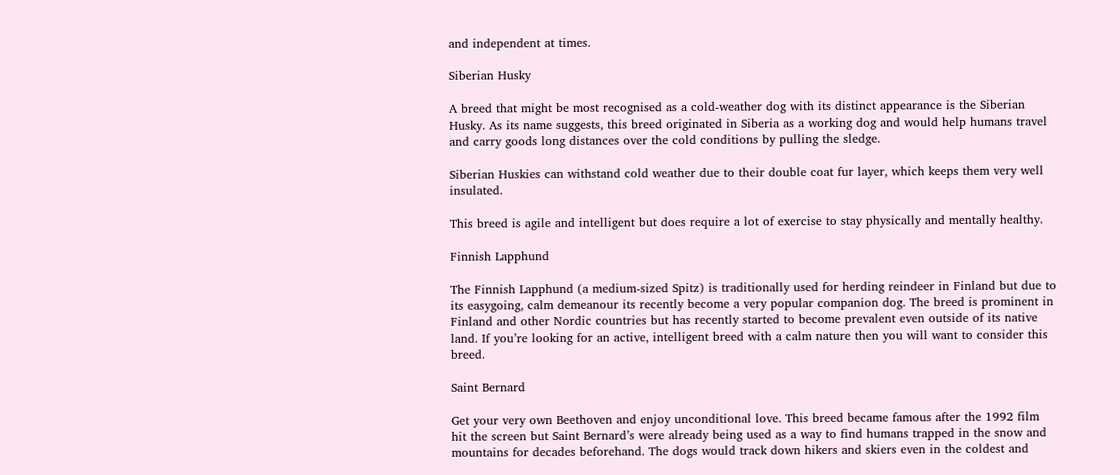and independent at times.

Siberian Husky

A breed that might be most recognised as a cold-weather dog with its distinct appearance is the Siberian Husky. As its name suggests, this breed originated in Siberia as a working dog and would help humans travel and carry goods long distances over the cold conditions by pulling the sledge.

Siberian Huskies can withstand cold weather due to their double coat fur layer, which keeps them very well insulated.

This breed is agile and intelligent but does require a lot of exercise to stay physically and mentally healthy.

Finnish Lapphund

The Finnish Lapphund (a medium-sized Spitz) is traditionally used for herding reindeer in Finland but due to its easygoing, calm demeanour its recently become a very popular companion dog. The breed is prominent in Finland and other Nordic countries but has recently started to become prevalent even outside of its native land. If you’re looking for an active, intelligent breed with a calm nature then you will want to consider this breed.

Saint Bernard

Get your very own Beethoven and enjoy unconditional love. This breed became famous after the 1992 film hit the screen but Saint Bernard’s were already being used as a way to find humans trapped in the snow and mountains for decades beforehand. The dogs would track down hikers and skiers even in the coldest and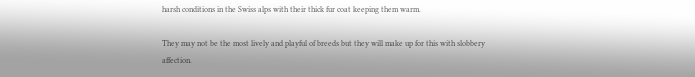harsh conditions in the Swiss alps with their thick fur coat keeping them warm.

They may not be the most lively and playful of breeds but they will make up for this with slobbery affection.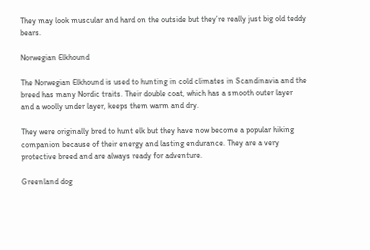They may look muscular and hard on the outside but they’re really just big old teddy bears.

Norwegian Elkhound

The Norwegian Elkhound is used to hunting in cold climates in Scandinavia and the breed has many Nordic traits. Their double coat, which has a smooth outer layer and a woolly under layer, keeps them warm and dry.

They were originally bred to hunt elk but they have now become a popular hiking companion because of their energy and lasting endurance. They are a very protective breed and are always ready for adventure.

Greenland dog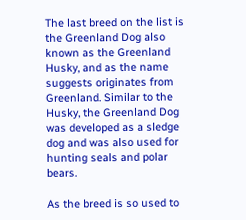The last breed on the list is the Greenland Dog also known as the Greenland Husky, and as the name suggests originates from Greenland. Similar to the Husky, the Greenland Dog was developed as a sledge dog and was also used for hunting seals and polar bears.

As the breed is so used to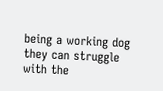being a working dog they can struggle with the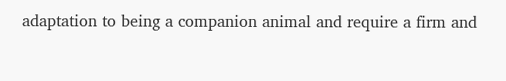adaptation to being a companion animal and require a firm and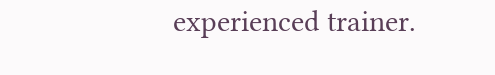experienced trainer.